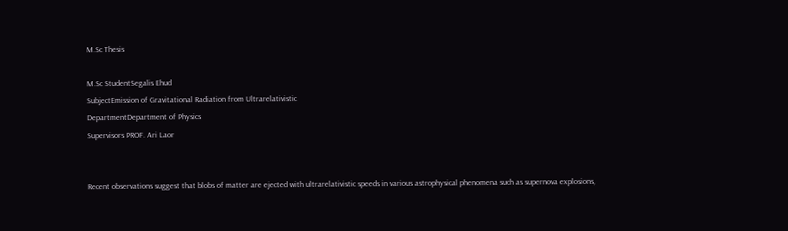M.Sc Thesis

M.Sc StudentSegalis Ehud
SubjectEmission of Gravitational Radiation from Ultrarelativistic
DepartmentDepartment of Physics
Supervisors PROF. Ari Laor


Recent observations suggest that blobs of matter are ejected with ultrarelativistic speeds in various astrophysical phenomena such as supernova explosions,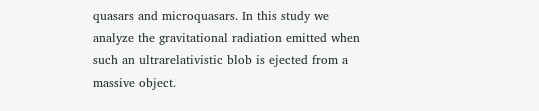quasars and microquasars. In this study we analyze the gravitational radiation emitted when such an ultrarelativistic blob is ejected from a massive object.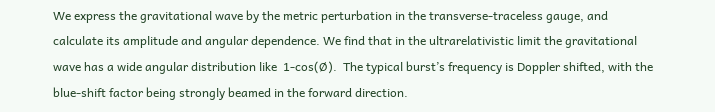We express the gravitational wave by the metric perturbation in the transverse-traceless gauge, and calculate its amplitude and angular dependence. We find that in the ultrarelativistic limit the gravitational wave has a wide angular distribution like  1-cos(Ø).  The typical burst’s frequency is Doppler shifted, with the blue-shift factor being strongly beamed in the forward direction.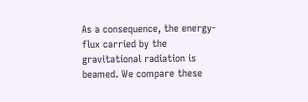As a consequence, the energy-flux carried by the gravitational radiation is beamed. We compare these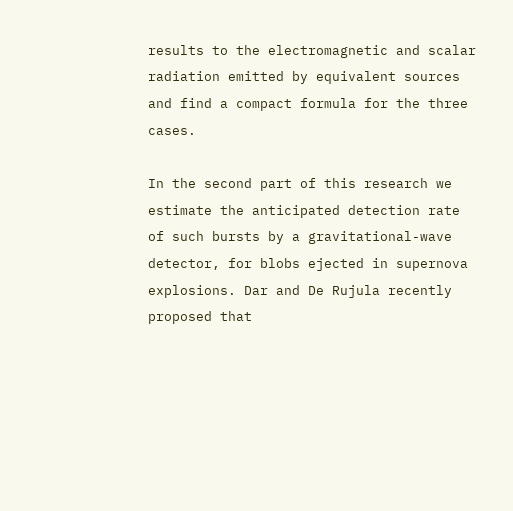results to the electromagnetic and scalar radiation emitted by equivalent sources and find a compact formula for the three cases.

In the second part of this research we estimate the anticipated detection rate of such bursts by a gravitational-wave detector, for blobs ejected in supernova explosions. Dar and De Rujula recently proposed that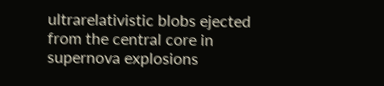ultrarelativistic blobs ejected from the central core in supernova explosions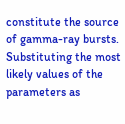constitute the source of gamma-ray bursts. Substituting the most likely values of the parameters as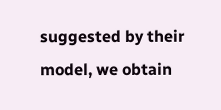suggested by their model, we obtain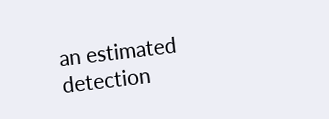an estimated detection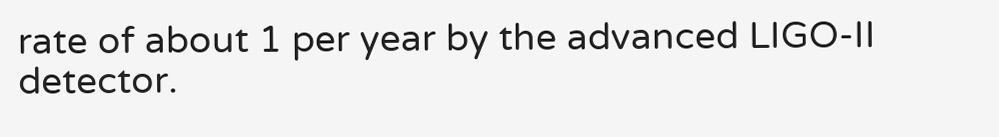rate of about 1 per year by the advanced LIGO-II detector.